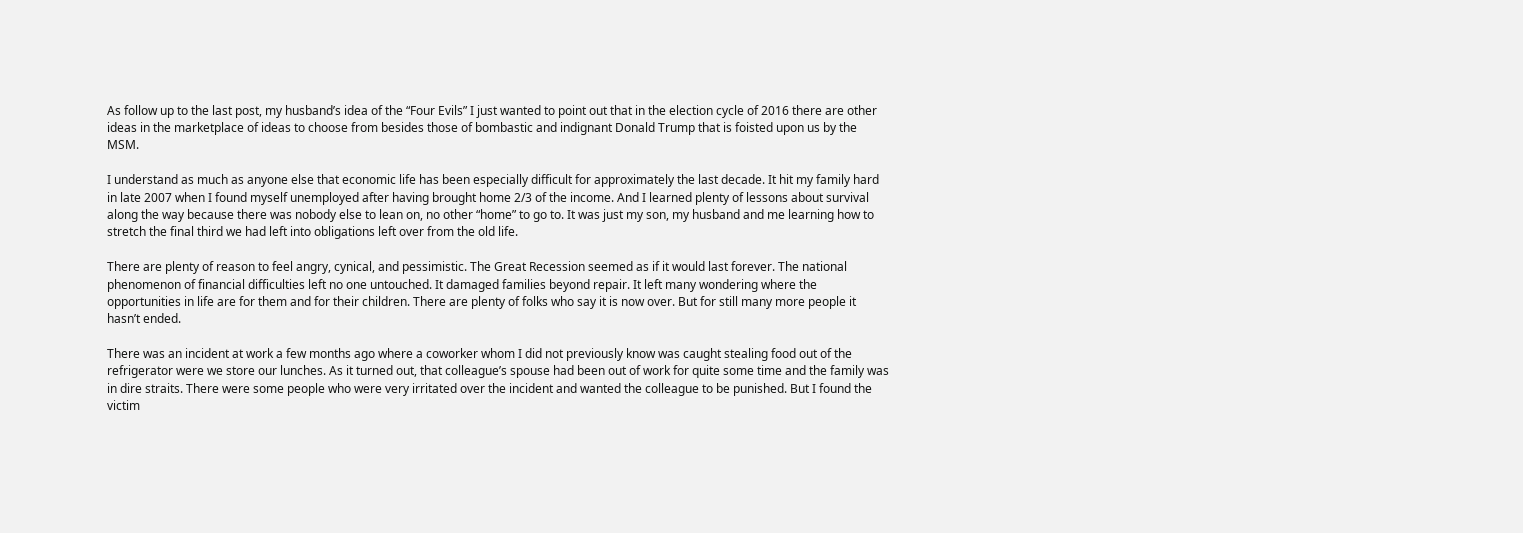As follow up to the last post, my husband’s idea of the “Four Evils” I just wanted to point out that in the election cycle of 2016 there are other ideas in the marketplace of ideas to choose from besides those of bombastic and indignant Donald Trump that is foisted upon us by the MSM.

I understand as much as anyone else that economic life has been especially difficult for approximately the last decade. It hit my family hard in late 2007 when I found myself unemployed after having brought home 2/3 of the income. And I learned plenty of lessons about survival along the way because there was nobody else to lean on, no other “home” to go to. It was just my son, my husband and me learning how to stretch the final third we had left into obligations left over from the old life.

There are plenty of reason to feel angry, cynical, and pessimistic. The Great Recession seemed as if it would last forever. The national phenomenon of financial difficulties left no one untouched. It damaged families beyond repair. It left many wondering where the opportunities in life are for them and for their children. There are plenty of folks who say it is now over. But for still many more people it hasn’t ended.

There was an incident at work a few months ago where a coworker whom I did not previously know was caught stealing food out of the refrigerator were we store our lunches. As it turned out, that colleague’s spouse had been out of work for quite some time and the family was in dire straits. There were some people who were very irritated over the incident and wanted the colleague to be punished. But I found the victim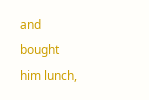and bought him lunch,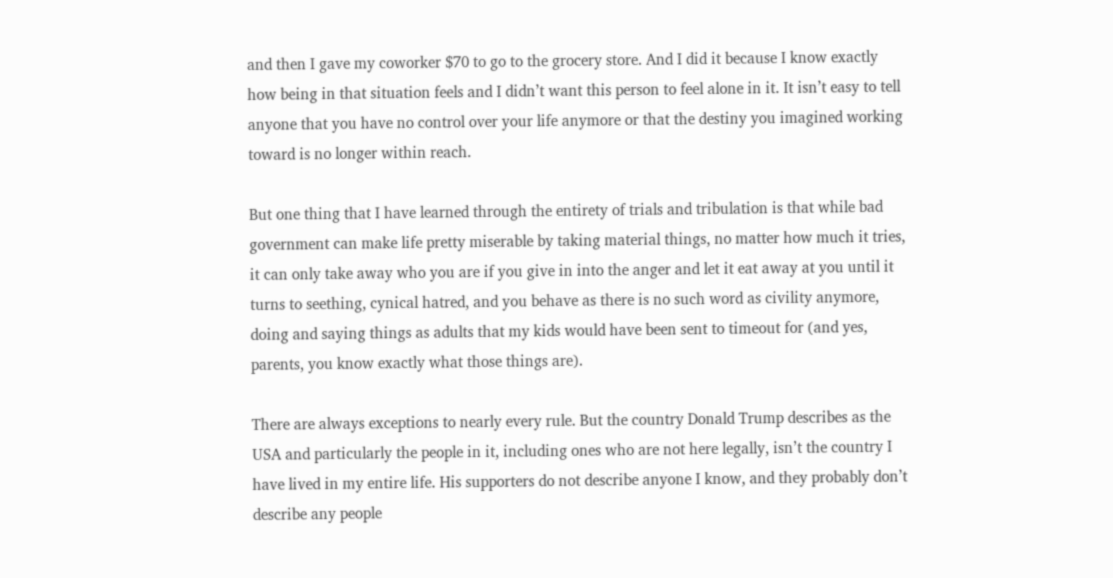and then I gave my coworker $70 to go to the grocery store. And I did it because I know exactly how being in that situation feels and I didn’t want this person to feel alone in it. It isn’t easy to tell anyone that you have no control over your life anymore or that the destiny you imagined working toward is no longer within reach.

But one thing that I have learned through the entirety of trials and tribulation is that while bad government can make life pretty miserable by taking material things, no matter how much it tries, it can only take away who you are if you give in into the anger and let it eat away at you until it turns to seething, cynical hatred, and you behave as there is no such word as civility anymore, doing and saying things as adults that my kids would have been sent to timeout for (and yes, parents, you know exactly what those things are).

There are always exceptions to nearly every rule. But the country Donald Trump describes as the USA and particularly the people in it, including ones who are not here legally, isn’t the country I have lived in my entire life. His supporters do not describe anyone I know, and they probably don’t describe any people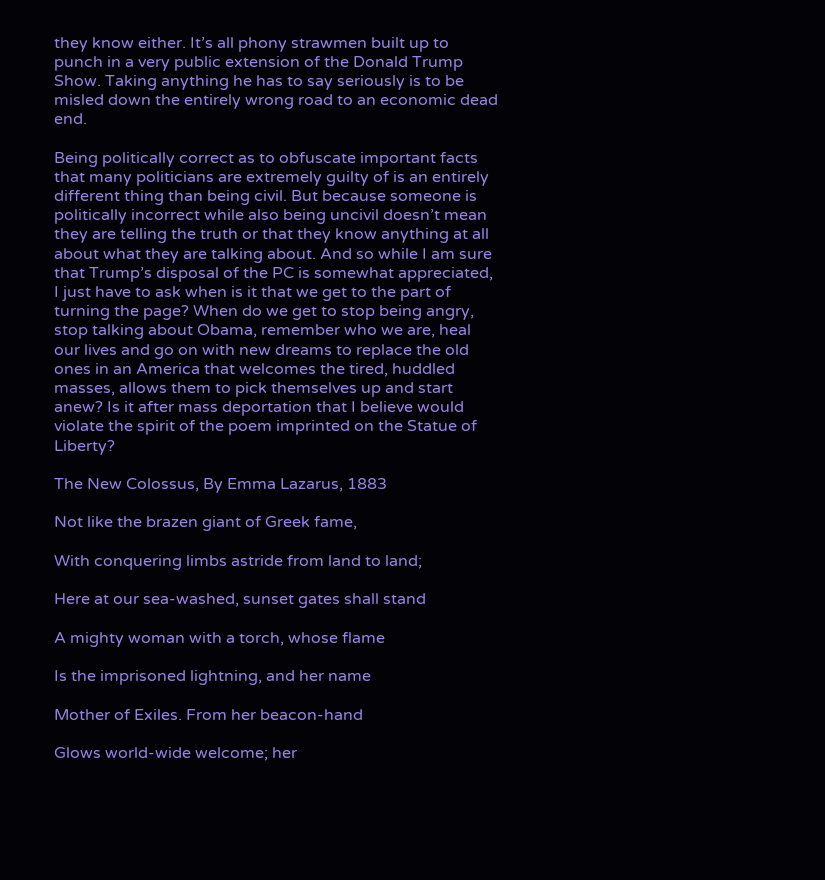they know either. It’s all phony strawmen built up to punch in a very public extension of the Donald Trump Show. Taking anything he has to say seriously is to be misled down the entirely wrong road to an economic dead end.

Being politically correct as to obfuscate important facts that many politicians are extremely guilty of is an entirely different thing than being civil. But because someone is politically incorrect while also being uncivil doesn’t mean they are telling the truth or that they know anything at all about what they are talking about. And so while I am sure that Trump’s disposal of the PC is somewhat appreciated, I just have to ask when is it that we get to the part of turning the page? When do we get to stop being angry, stop talking about Obama, remember who we are, heal our lives and go on with new dreams to replace the old ones in an America that welcomes the tired, huddled masses, allows them to pick themselves up and start anew? Is it after mass deportation that I believe would violate the spirit of the poem imprinted on the Statue of Liberty?

The New Colossus, By Emma Lazarus, 1883

Not like the brazen giant of Greek fame,

With conquering limbs astride from land to land;

Here at our sea-washed, sunset gates shall stand

A mighty woman with a torch, whose flame

Is the imprisoned lightning, and her name

Mother of Exiles. From her beacon-hand

Glows world-wide welcome; her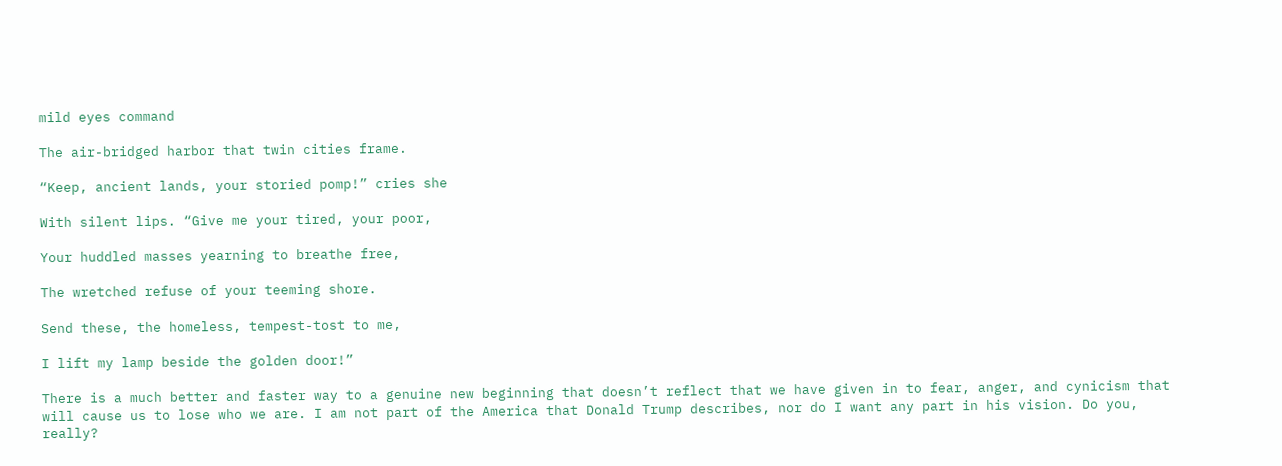mild eyes command

The air-bridged harbor that twin cities frame.

“Keep, ancient lands, your storied pomp!” cries she

With silent lips. “Give me your tired, your poor,

Your huddled masses yearning to breathe free,

The wretched refuse of your teeming shore.

Send these, the homeless, tempest-tost to me,

I lift my lamp beside the golden door!”

There is a much better and faster way to a genuine new beginning that doesn’t reflect that we have given in to fear, anger, and cynicism that will cause us to lose who we are. I am not part of the America that Donald Trump describes, nor do I want any part in his vision. Do you, really?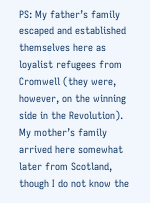PS: My father’s family escaped and established themselves here as loyalist refugees from Cromwell (they were, however, on the winning side in the Revolution). My mother’s family arrived here somewhat later from Scotland, though I do not know the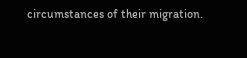circumstances of their migration.